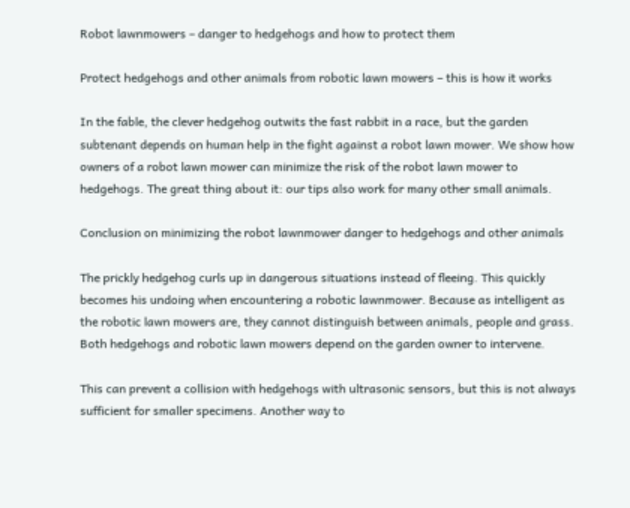Robot lawnmowers – danger to hedgehogs and how to protect them

Protect hedgehogs and other animals from robotic lawn mowers – this is how it works

In the fable, the clever hedgehog outwits the fast rabbit in a race, but the garden subtenant depends on human help in the fight against a robot lawn mower. We show how owners of a robot lawn mower can minimize the risk of the robot lawn mower to hedgehogs. The great thing about it: our tips also work for many other small animals.

Conclusion on minimizing the robot lawnmower danger to hedgehogs and other animals

The prickly hedgehog curls up in dangerous situations instead of fleeing. This quickly becomes his undoing when encountering a robotic lawnmower. Because as intelligent as the robotic lawn mowers are, they cannot distinguish between animals, people and grass. Both hedgehogs and robotic lawn mowers depend on the garden owner to intervene.

This can prevent a collision with hedgehogs with ultrasonic sensors, but this is not always sufficient for smaller specimens. Another way to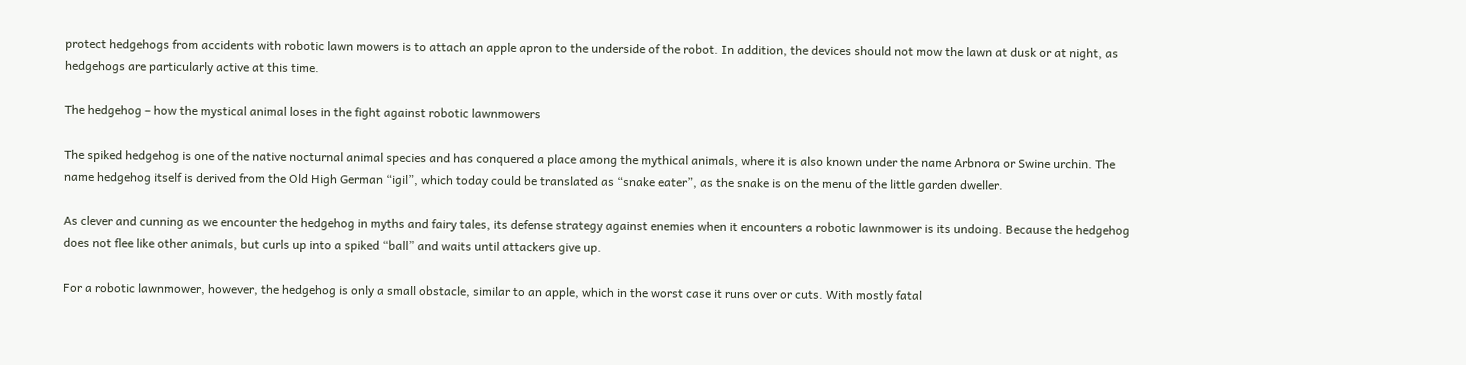protect hedgehogs from accidents with robotic lawn mowers is to attach an apple apron to the underside of the robot. In addition, the devices should not mow the lawn at dusk or at night, as hedgehogs are particularly active at this time.

The hedgehog – how the mystical animal loses in the fight against robotic lawnmowers

The spiked hedgehog is one of the native nocturnal animal species and has conquered a place among the mythical animals, where it is also known under the name Arbnora or Swine urchin. The name hedgehog itself is derived from the Old High German “igil”, which today could be translated as “snake eater”, as the snake is on the menu of the little garden dweller.

As clever and cunning as we encounter the hedgehog in myths and fairy tales, its defense strategy against enemies when it encounters a robotic lawnmower is its undoing. Because the hedgehog does not flee like other animals, but curls up into a spiked “ball” and waits until attackers give up.

For a robotic lawnmower, however, the hedgehog is only a small obstacle, similar to an apple, which in the worst case it runs over or cuts. With mostly fatal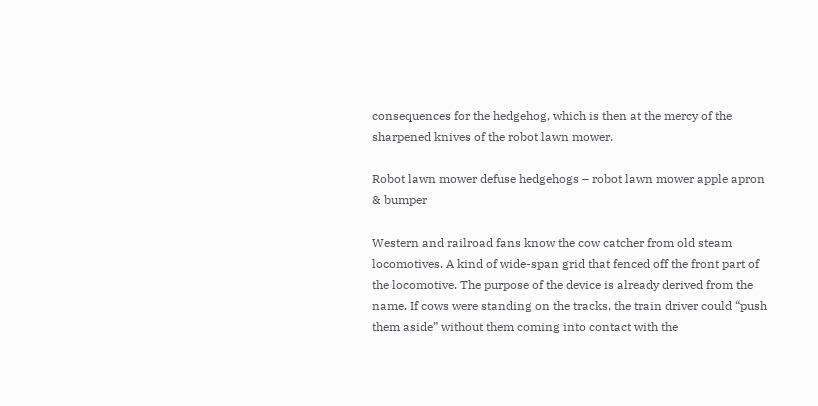consequences for the hedgehog, which is then at the mercy of the sharpened knives of the robot lawn mower.

Robot lawn mower defuse hedgehogs – robot lawn mower apple apron & bumper

Western and railroad fans know the cow catcher from old steam locomotives. A kind of wide-span grid that fenced off the front part of the locomotive. The purpose of the device is already derived from the name. If cows were standing on the tracks, the train driver could “push them aside” without them coming into contact with the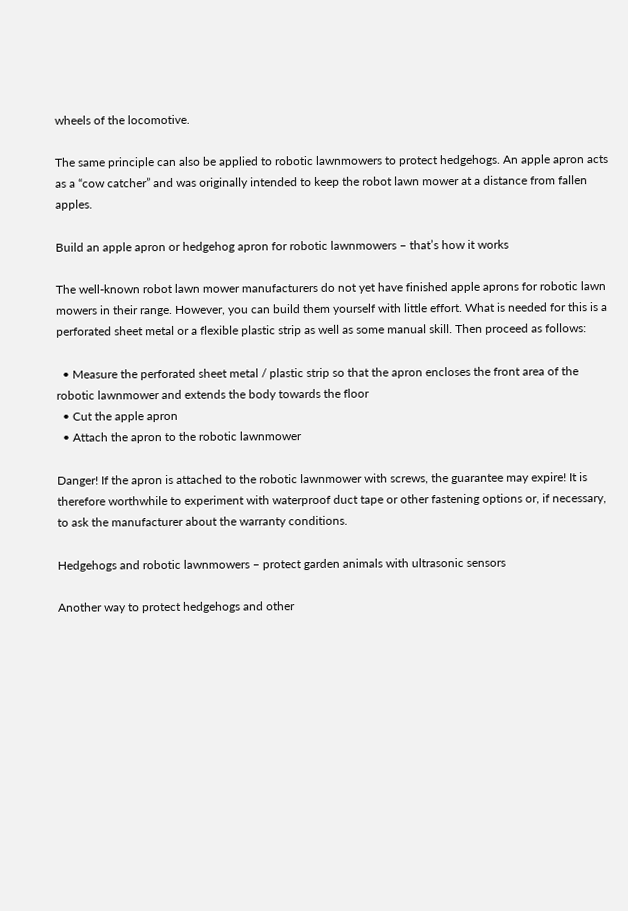wheels of the locomotive.

The same principle can also be applied to robotic lawnmowers to protect hedgehogs. An apple apron acts as a “cow catcher” and was originally intended to keep the robot lawn mower at a distance from fallen apples.

Build an apple apron or hedgehog apron for robotic lawnmowers – that’s how it works

The well-known robot lawn mower manufacturers do not yet have finished apple aprons for robotic lawn mowers in their range. However, you can build them yourself with little effort. What is needed for this is a perforated sheet metal or a flexible plastic strip as well as some manual skill. Then proceed as follows:

  • Measure the perforated sheet metal / plastic strip so that the apron encloses the front area of the robotic lawnmower and extends the body towards the floor
  • Cut the apple apron
  • Attach the apron to the robotic lawnmower

Danger! If the apron is attached to the robotic lawnmower with screws, the guarantee may expire! It is therefore worthwhile to experiment with waterproof duct tape or other fastening options or, if necessary, to ask the manufacturer about the warranty conditions.

Hedgehogs and robotic lawnmowers – protect garden animals with ultrasonic sensors

Another way to protect hedgehogs and other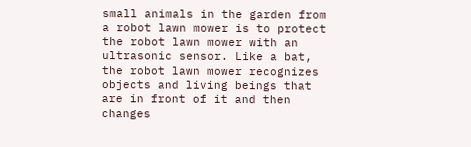small animals in the garden from a robot lawn mower is to protect the robot lawn mower with an ultrasonic sensor. Like a bat, the robot lawn mower recognizes objects and living beings that are in front of it and then changes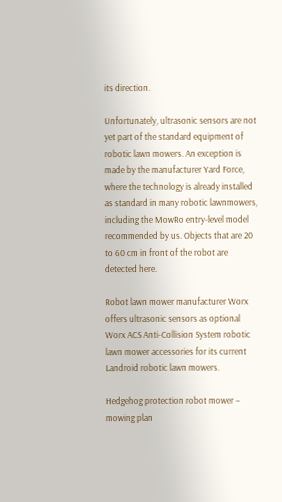its direction.

Unfortunately, ultrasonic sensors are not yet part of the standard equipment of robotic lawn mowers. An exception is made by the manufacturer Yard Force, where the technology is already installed as standard in many robotic lawnmowers, including the MowRo entry-level model recommended by us. Objects that are 20 to 60 cm in front of the robot are detected here.

Robot lawn mower manufacturer Worx offers ultrasonic sensors as optional Worx ACS Anti-Collision System robotic lawn mower accessories for its current Landroid robotic lawn mowers.

Hedgehog protection robot mower – mowing plan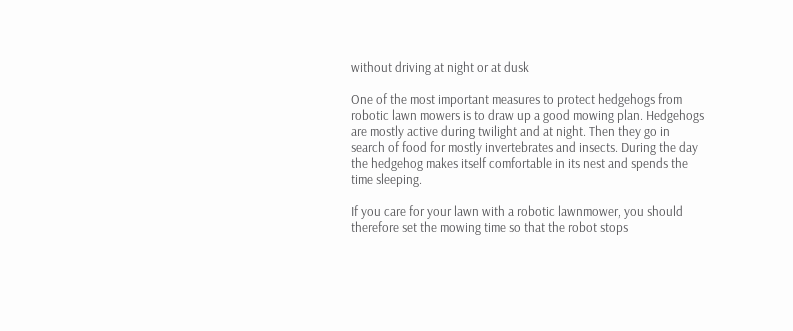without driving at night or at dusk

One of the most important measures to protect hedgehogs from robotic lawn mowers is to draw up a good mowing plan. Hedgehogs are mostly active during twilight and at night. Then they go in search of food for mostly invertebrates and insects. During the day the hedgehog makes itself comfortable in its nest and spends the time sleeping.

If you care for your lawn with a robotic lawnmower, you should therefore set the mowing time so that the robot stops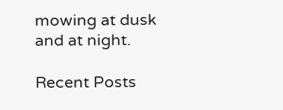mowing at dusk and at night.

Recent Posts